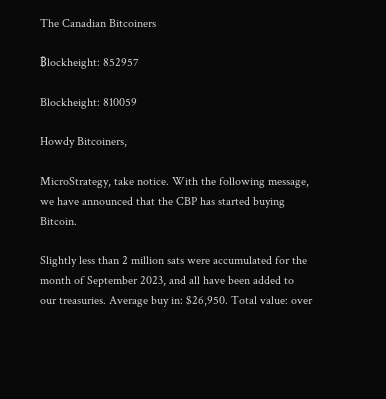The Canadian Bitcoiners

₿lockheight: 852957

Blockheight: 810059

Howdy Bitcoiners,

MicroStrategy, take notice. With the following message, we have announced that the CBP has started buying Bitcoin.

Slightly less than 2 million sats were accumulated for the month of September 2023, and all have been added to our treasuries. Average buy in: $26,950. Total value: over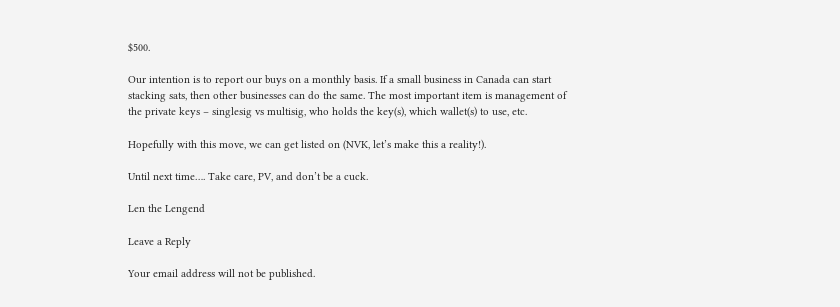$500.

Our intention is to report our buys on a monthly basis. If a small business in Canada can start stacking sats, then other businesses can do the same. The most important item is management of the private keys – singlesig vs multisig, who holds the key(s), which wallet(s) to use, etc.

Hopefully with this move, we can get listed on (NVK, let’s make this a reality!).

Until next time…. Take care, PV, and don’t be a cuck.

Len the Lengend

Leave a Reply

Your email address will not be published.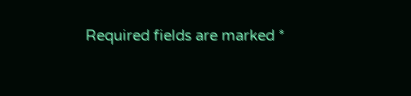Required fields are marked *